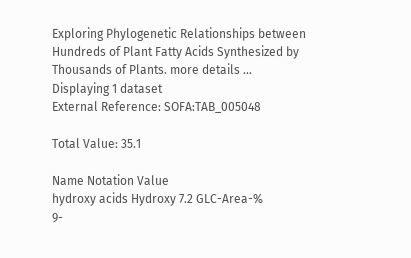Exploring Phylogenetic Relationships between Hundreds of Plant Fatty Acids Synthesized by Thousands of Plants. more details ...
Displaying 1 dataset
External Reference: SOFA:TAB_005048

Total Value: 35.1

Name Notation Value
hydroxy acids Hydroxy 7.2 GLC-Area-%
9-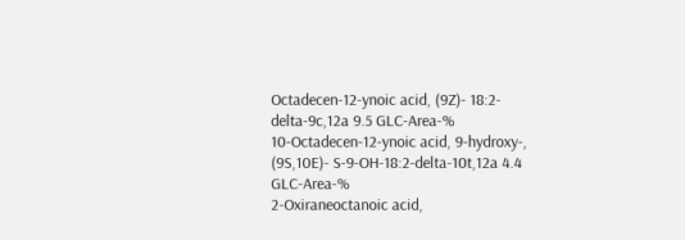Octadecen-12-ynoic acid, (9Z)- 18:2-delta-9c,12a 9.5 GLC-Area-%
10-Octadecen-12-ynoic acid, 9-hydroxy-, (9S,10E)- S-9-OH-18:2-delta-10t,12a 4.4 GLC-Area-%
2-Oxiraneoctanoic acid,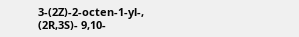3-(2Z)-2-octen-1-yl-, (2R,3S)- 9,10-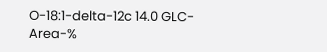O-18:1-delta-12c 14.0 GLC-Area-%